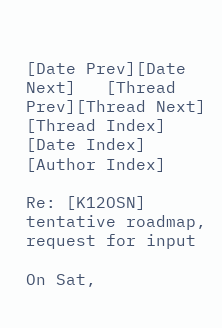[Date Prev][Date Next]   [Thread Prev][Thread Next]   [Thread Index] [Date Index] [Author Index]

Re: [K12OSN] tentative roadmap, request for input

On Sat,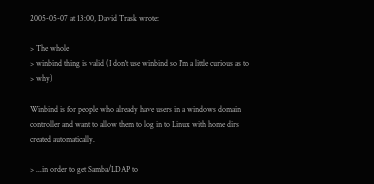2005-05-07 at 13:00, David Trask wrote:

> The whole
> winbind thing is valid (I don't use winbind so I'm a little curious as to
> why)

Winbind is for people who already have users in a windows domain
controller and want to allow them to log in to Linux with home dirs
created automatically.

> ...in order to get Samba/LDAP to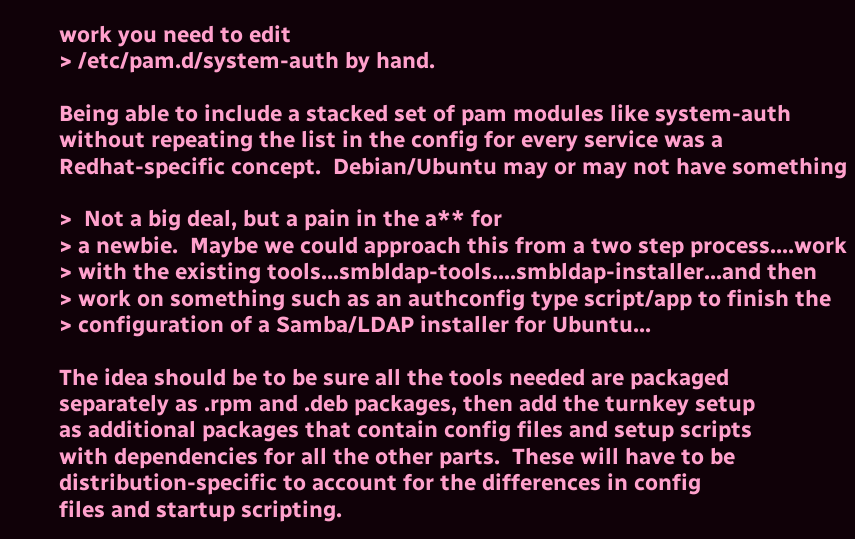work you need to edit
> /etc/pam.d/system-auth by hand.

Being able to include a stacked set of pam modules like system-auth
without repeating the list in the config for every service was a
Redhat-specific concept.  Debian/Ubuntu may or may not have something

>  Not a big deal, but a pain in the a** for
> a newbie.  Maybe we could approach this from a two step process....work
> with the existing tools...smbldap-tools....smbldap-installer...and then
> work on something such as an authconfig type script/app to finish the
> configuration of a Samba/LDAP installer for Ubuntu...

The idea should be to be sure all the tools needed are packaged
separately as .rpm and .deb packages, then add the turnkey setup
as additional packages that contain config files and setup scripts
with dependencies for all the other parts.  These will have to be
distribution-specific to account for the differences in config
files and startup scripting.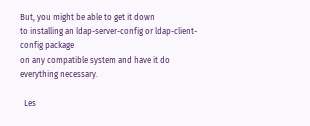But, you might be able to get it down
to installing an ldap-server-config or ldap-client-config package
on any compatible system and have it do everything necessary.

  Les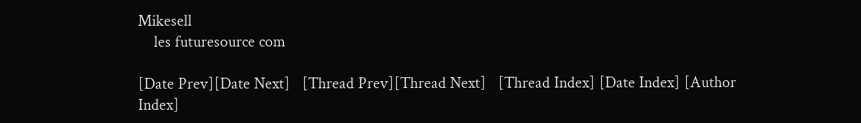Mikesell
    les futuresource com

[Date Prev][Date Next]   [Thread Prev][Thread Next]   [Thread Index] [Date Index] [Author Index]